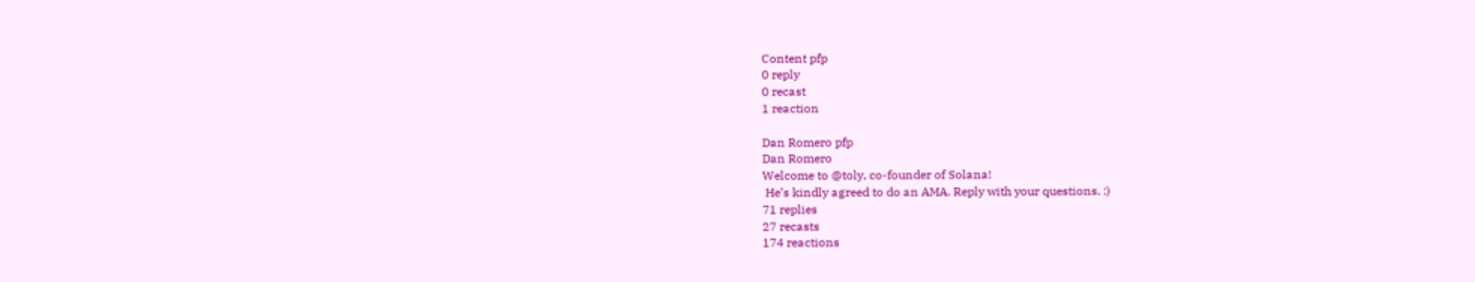Content pfp
0 reply
0 recast
1 reaction

Dan Romero pfp
Dan Romero
Welcome to @toly, co-founder of Solana!
 He’s kindly agreed to do an AMA. Reply with your questions. :)
71 replies
27 recasts
174 reactions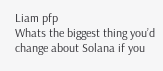Liam pfp
Whats the biggest thing you’d change about Solana if you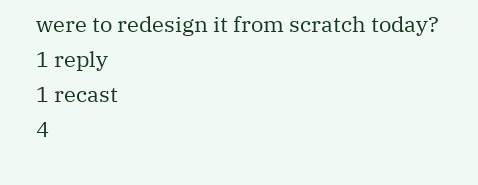were to redesign it from scratch today?
1 reply
1 recast
4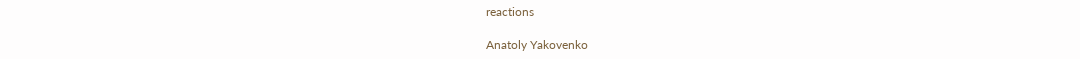reactions

Anatoly Yakovenko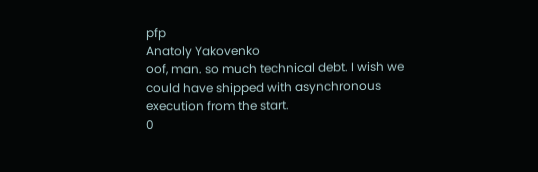pfp
Anatoly Yakovenko
oof, man. so much technical debt. I wish we could have shipped with asynchronous execution from the start.
0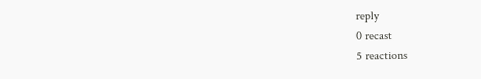reply
0 recast
5 reactions